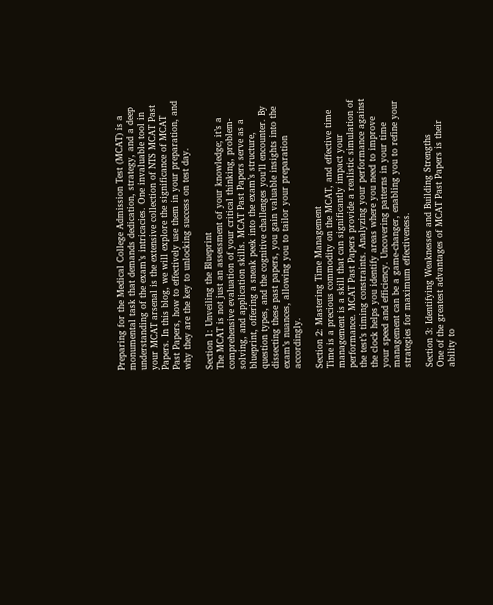Preparing for the Medical College Admission Test (MCAT) is a monumental task that demands dedication, strategy, and a deep understanding of the exam’s intricacies. One invaluable tool in your MCAT arsenal is the extensive collection of NTS MCAT Past Papers. In this blog, we will explore the significance of MCAT Past Papers, how to effectively use them in your preparation, and why they are the key to unlocking success on test day.

Section 1: Unveiling the Blueprint
The MCAT is not just an assessment of your knowledge; it’s a comprehensive evaluation of your critical thinking, problem-solving, and application skills. MCAT Past Papers serve as a blueprint, offering a sneak peek into the exam’s structure, question types, and the cognitive challenges you’ll encounter. By dissecting these past papers, you gain valuable insights into the exam’s nuances, allowing you to tailor your preparation accordingly.

Section 2: Mastering Time Management
Time is a precious commodity on the MCAT, and effective time management is a skill that can significantly impact your performance. MCAT Past Papers provide a realistic simulation of the test’s timing constraints. Analyzing your performance against the clock helps you identify areas where you need to improve your speed and efficiency. Uncovering patterns in your time management can be a game-changer, enabling you to refine your strategies for maximum effectiveness.

Section 3: Identifying Weaknesses and Building Strengths
One of the greatest advantages of MCAT Past Papers is their ability to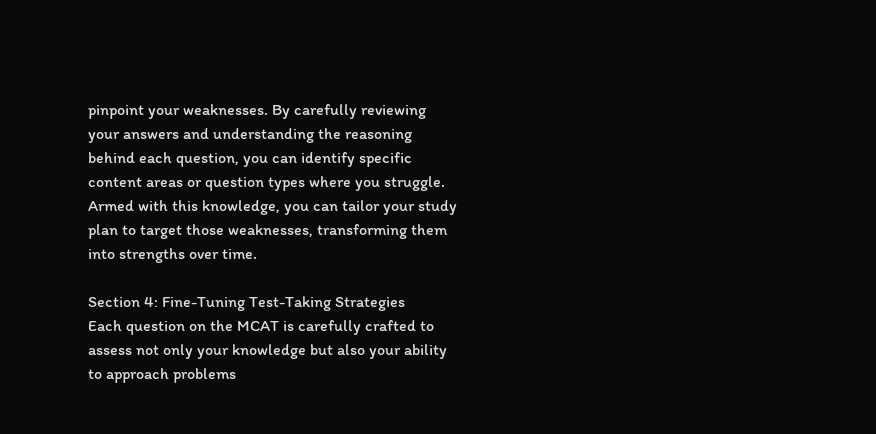pinpoint your weaknesses. By carefully reviewing your answers and understanding the reasoning behind each question, you can identify specific content areas or question types where you struggle. Armed with this knowledge, you can tailor your study plan to target those weaknesses, transforming them into strengths over time.

Section 4: Fine-Tuning Test-Taking Strategies
Each question on the MCAT is carefully crafted to assess not only your knowledge but also your ability to approach problems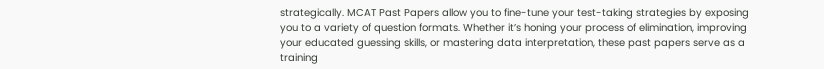strategically. MCAT Past Papers allow you to fine-tune your test-taking strategies by exposing you to a variety of question formats. Whether it’s honing your process of elimination, improving your educated guessing skills, or mastering data interpretation, these past papers serve as a training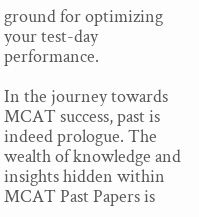ground for optimizing your test-day performance.

In the journey towards MCAT success, past is indeed prologue. The wealth of knowledge and insights hidden within MCAT Past Papers is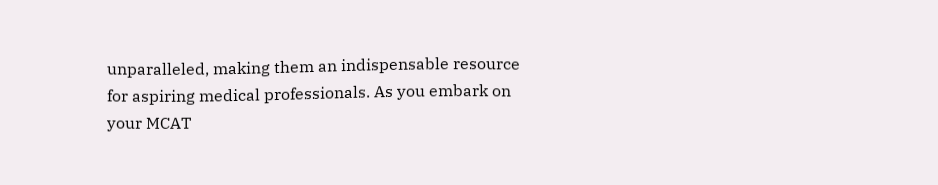unparalleled, making them an indispensable resource for aspiring medical professionals. As you embark on your MCAT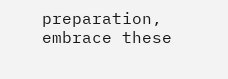preparation, embrace these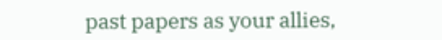past papers as your allies,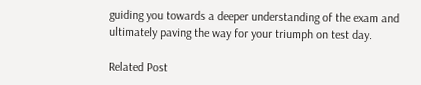guiding you towards a deeper understanding of the exam and ultimately paving the way for your triumph on test day.

Related Post